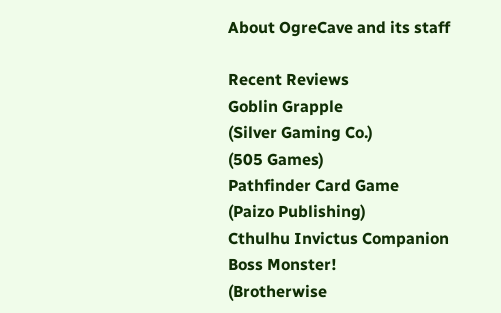About OgreCave and its staff

Recent Reviews
Goblin Grapple
(Silver Gaming Co.)
(505 Games)
Pathfinder Card Game
(Paizo Publishing)
Cthulhu Invictus Companion
Boss Monster!
(Brotherwise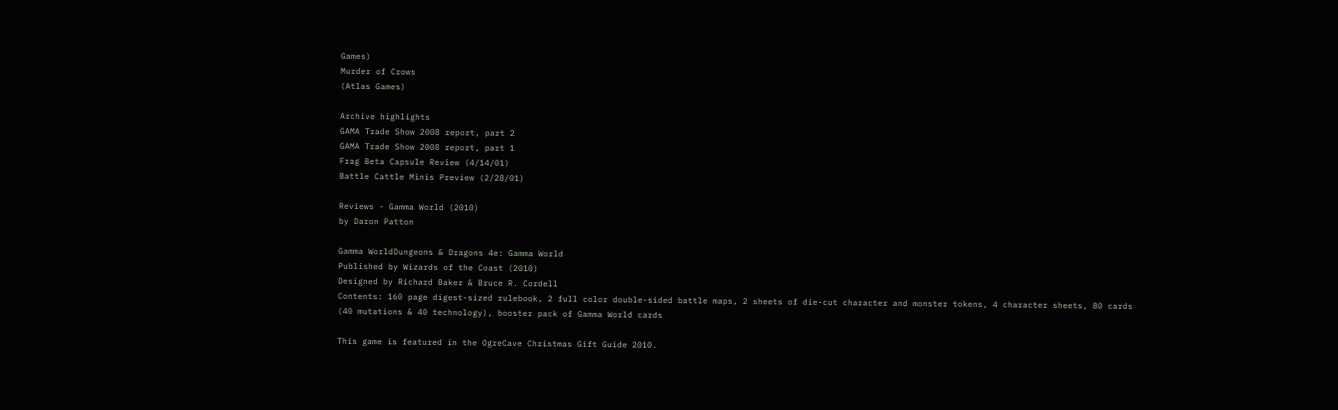Games)
Murder of Crows
(Atlas Games)

Archive highlights
GAMA Trade Show 2008 report, part 2
GAMA Trade Show 2008 report, part 1
Frag Beta Capsule Review (4/14/01)
Battle Cattle Minis Preview (2/28/01)

Reviews - Gamma World (2010)
by Daron Patton

Gamma WorldDungeons & Dragons 4e: Gamma World
Published by Wizards of the Coast (2010)
Designed by Richard Baker & Bruce R. Cordell
Contents: 160 page digest-sized rulebook, 2 full color double-sided battle maps, 2 sheets of die-cut character and monster tokens, 4 character sheets, 80 cards (40 mutations & 40 technology), booster pack of Gamma World cards

This game is featured in the OgreCave Christmas Gift Guide 2010.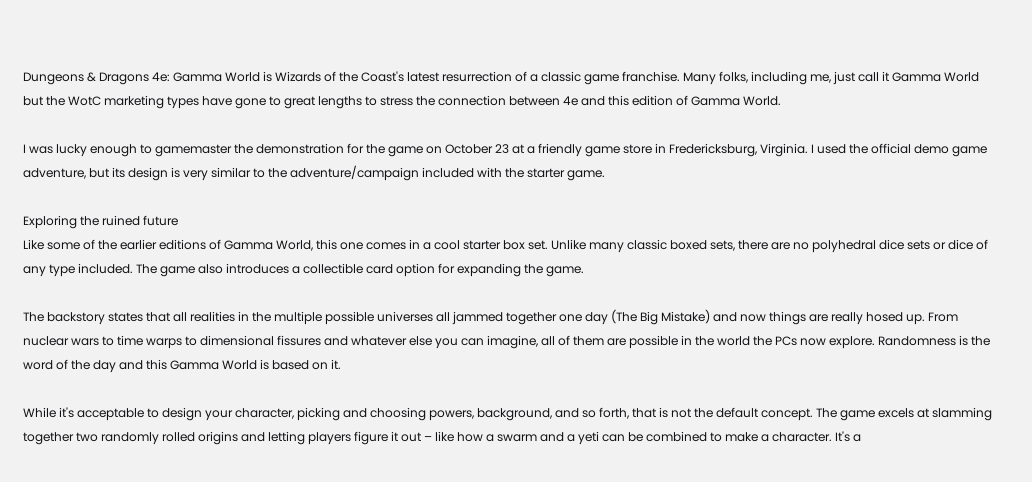Dungeons & Dragons 4e: Gamma World is Wizards of the Coast's latest resurrection of a classic game franchise. Many folks, including me, just call it Gamma World but the WotC marketing types have gone to great lengths to stress the connection between 4e and this edition of Gamma World.

I was lucky enough to gamemaster the demonstration for the game on October 23 at a friendly game store in Fredericksburg, Virginia. I used the official demo game adventure, but its design is very similar to the adventure/campaign included with the starter game.

Exploring the ruined future
Like some of the earlier editions of Gamma World, this one comes in a cool starter box set. Unlike many classic boxed sets, there are no polyhedral dice sets or dice of any type included. The game also introduces a collectible card option for expanding the game.

The backstory states that all realities in the multiple possible universes all jammed together one day (The Big Mistake) and now things are really hosed up. From nuclear wars to time warps to dimensional fissures and whatever else you can imagine, all of them are possible in the world the PCs now explore. Randomness is the word of the day and this Gamma World is based on it.

While it's acceptable to design your character, picking and choosing powers, background, and so forth, that is not the default concept. The game excels at slamming together two randomly rolled origins and letting players figure it out – like how a swarm and a yeti can be combined to make a character. It's a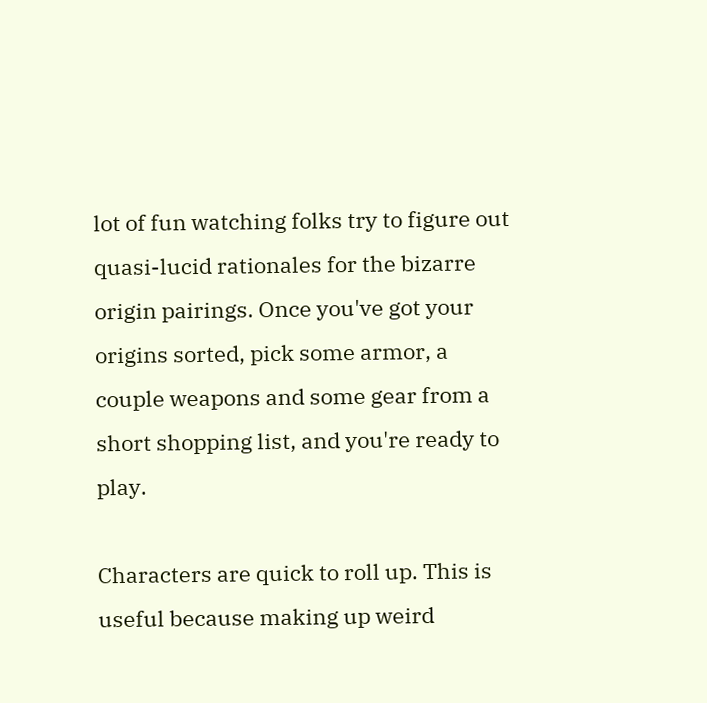lot of fun watching folks try to figure out quasi-lucid rationales for the bizarre origin pairings. Once you've got your origins sorted, pick some armor, a couple weapons and some gear from a short shopping list, and you're ready to play.

Characters are quick to roll up. This is useful because making up weird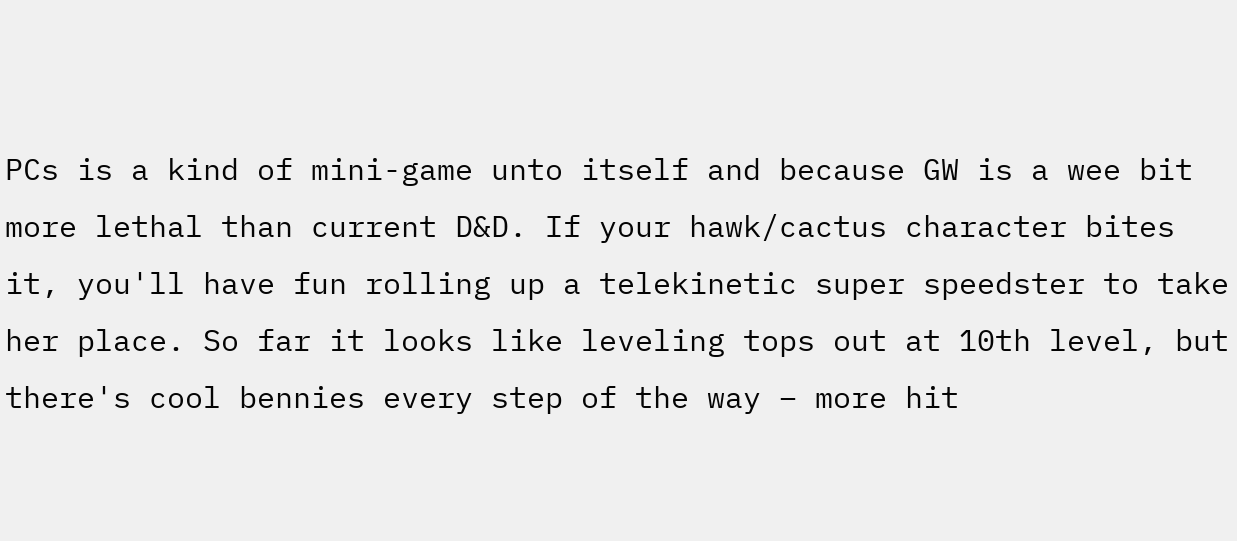PCs is a kind of mini-game unto itself and because GW is a wee bit more lethal than current D&D. If your hawk/cactus character bites it, you'll have fun rolling up a telekinetic super speedster to take her place. So far it looks like leveling tops out at 10th level, but there's cool bennies every step of the way – more hit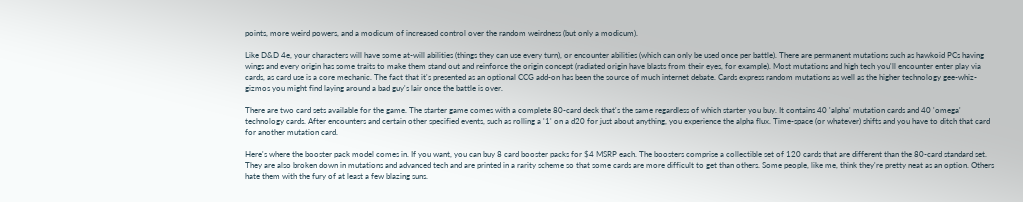points, more weird powers, and a modicum of increased control over the random weirdness (but only a modicum).

Like D&D 4e, your characters will have some at-will abilities (things they can use every turn), or encounter abilities (which can only be used once per battle). There are permanent mutations such as hawkoid PCs having wings and every origin has some traits to make them stand out and reinforce the origin concept (radiated origin have blasts from their eyes, for example). Most mutations and high tech you'll encounter enter play via cards, as card use is a core mechanic. The fact that it's presented as an optional CCG add-on has been the source of much internet debate. Cards express random mutations as well as the higher technology gee-whiz-gizmos you might find laying around a bad guy's lair once the battle is over.

There are two card sets available for the game. The starter game comes with a complete 80-card deck that's the same regardless of which starter you buy. It contains 40 'alpha' mutation cards and 40 'omega' technology cards. After encounters and certain other specified events, such as rolling a '1' on a d20 for just about anything, you experience the alpha flux. Time-space (or whatever) shifts and you have to ditch that card for another mutation card.

Here's where the booster pack model comes in. If you want, you can buy 8 card booster packs for $4 MSRP each. The boosters comprise a collectible set of 120 cards that are different than the 80-card standard set. They are also broken down in mutations and advanced tech and are printed in a rarity scheme so that some cards are more difficult to get than others. Some people, like me, think they're pretty neat as an option. Others hate them with the fury of at least a few blazing suns.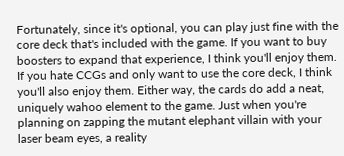Fortunately, since it's optional, you can play just fine with the core deck that's included with the game. If you want to buy boosters to expand that experience, I think you'll enjoy them. If you hate CCGs and only want to use the core deck, I think you'll also enjoy them. Either way, the cards do add a neat, uniquely wahoo element to the game. Just when you're planning on zapping the mutant elephant villain with your laser beam eyes, a reality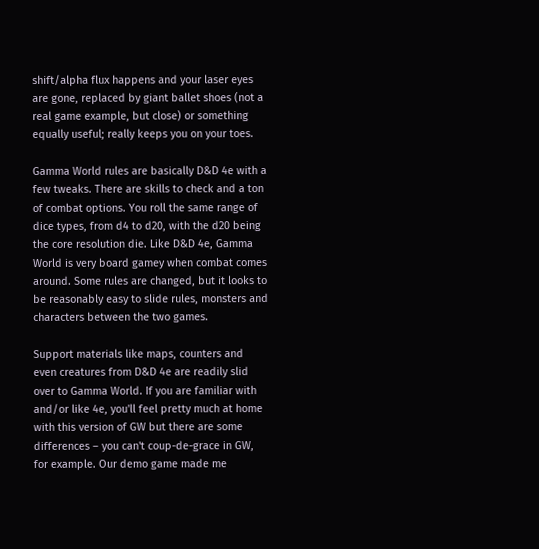shift/alpha flux happens and your laser eyes are gone, replaced by giant ballet shoes (not a real game example, but close) or something equally useful; really keeps you on your toes.

Gamma World rules are basically D&D 4e with a few tweaks. There are skills to check and a ton of combat options. You roll the same range of dice types, from d4 to d20, with the d20 being the core resolution die. Like D&D 4e, Gamma World is very board gamey when combat comes around. Some rules are changed, but it looks to be reasonably easy to slide rules, monsters and characters between the two games.

Support materials like maps, counters and even creatures from D&D 4e are readily slid over to Gamma World. If you are familiar with and/or like 4e, you'll feel pretty much at home with this version of GW but there are some differences – you can't coup-de-grace in GW, for example. Our demo game made me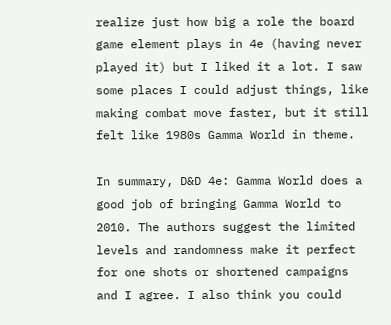realize just how big a role the board game element plays in 4e (having never played it) but I liked it a lot. I saw some places I could adjust things, like making combat move faster, but it still felt like 1980s Gamma World in theme.

In summary, D&D 4e: Gamma World does a good job of bringing Gamma World to 2010. The authors suggest the limited levels and randomness make it perfect for one shots or shortened campaigns and I agree. I also think you could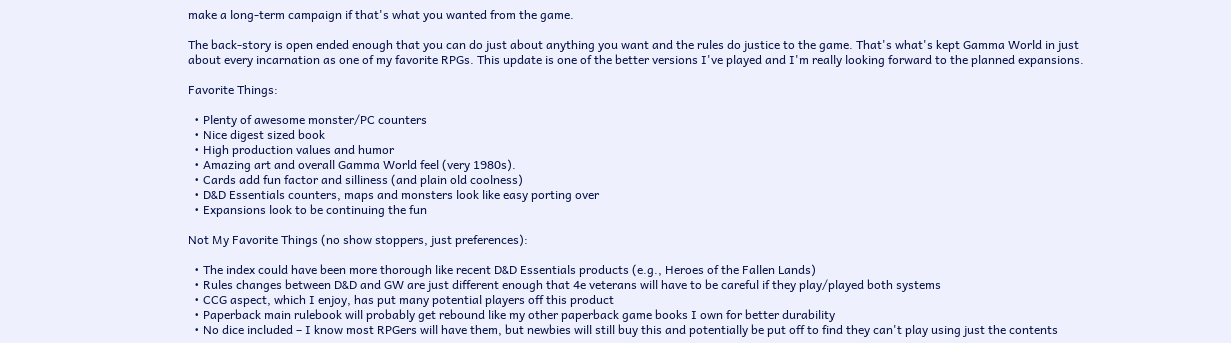make a long-term campaign if that's what you wanted from the game.

The back-story is open ended enough that you can do just about anything you want and the rules do justice to the game. That's what's kept Gamma World in just about every incarnation as one of my favorite RPGs. This update is one of the better versions I've played and I'm really looking forward to the planned expansions.

Favorite Things:

  • Plenty of awesome monster/PC counters
  • Nice digest sized book
  • High production values and humor
  • Amazing art and overall Gamma World feel (very 1980s).
  • Cards add fun factor and silliness (and plain old coolness)
  • D&D Essentials counters, maps and monsters look like easy porting over
  • Expansions look to be continuing the fun

Not My Favorite Things (no show stoppers, just preferences):

  • The index could have been more thorough like recent D&D Essentials products (e.g., Heroes of the Fallen Lands)
  • Rules changes between D&D and GW are just different enough that 4e veterans will have to be careful if they play/played both systems
  • CCG aspect, which I enjoy, has put many potential players off this product
  • Paperback main rulebook will probably get rebound like my other paperback game books I own for better durability
  • No dice included – I know most RPGers will have them, but newbies will still buy this and potentially be put off to find they can't play using just the contents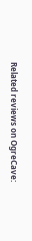Related reviews on OgreCave: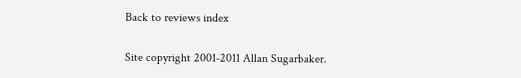Back to reviews index

Site copyright 2001-2011 Allan Sugarbaker.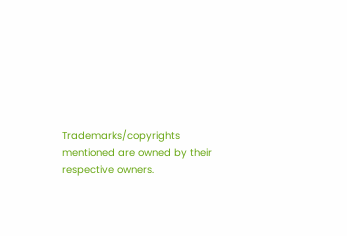Trademarks/copyrights mentioned are owned by their respective owners.